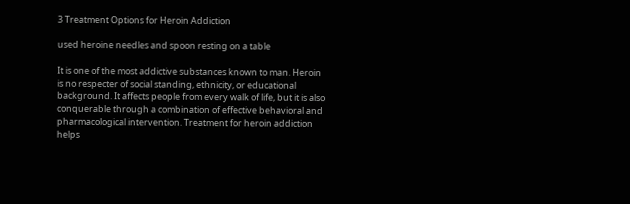3 Treatment Options for Heroin Addiction

used heroine needles and spoon resting on a table

It is one of the most addictive substances known to man. Heroin is no respecter of social standing, ethnicity, or educational background. It affects people from every walk of life, but it is also conquerable through a combination of effective behavioral and pharmacological intervention. Treatment for heroin addiction helps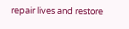repair lives and restore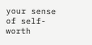your sense of self-worth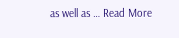as well as … Read More